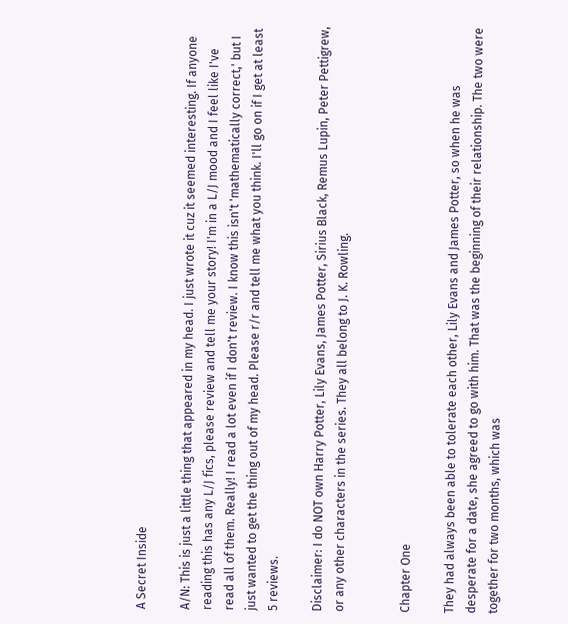A Secret Inside

A/N: This is just a little thing that appeared in my head. I just wrote it cuz it seemed interesting. If anyone reading this has any L/J fics, please review and tell me your story! I'm in a L/J mood and I feel like I've read all of them. Really! I read a lot even if I don't review. I know this isn't 'mathematically correct,' but I just wanted to get the thing out of my head. Please r/r and tell me what you think. I'll go on if I get at least 5 reviews.

Disclaimer: I do NOT own Harry Potter, Lily Evans, James Potter, Sirius Black, Remus Lupin, Peter Pettigrew, or any other characters in the series. They all belong to J. K. Rowling.


Chapter One

They had always been able to tolerate each other, Lily Evans and James Potter, so when he was desperate for a date, she agreed to go with him. That was the beginning of their relationship. The two were together for two months, which was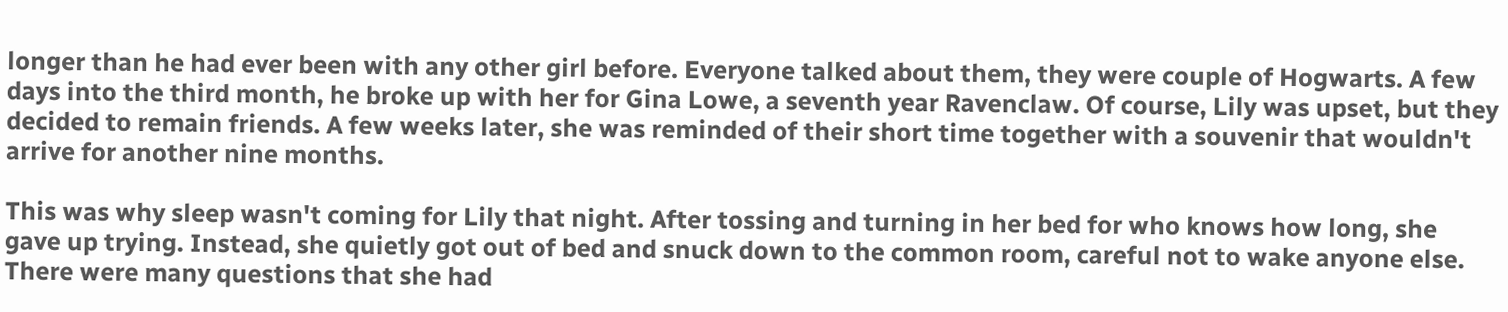longer than he had ever been with any other girl before. Everyone talked about them, they were couple of Hogwarts. A few days into the third month, he broke up with her for Gina Lowe, a seventh year Ravenclaw. Of course, Lily was upset, but they decided to remain friends. A few weeks later, she was reminded of their short time together with a souvenir that wouldn't arrive for another nine months.

This was why sleep wasn't coming for Lily that night. After tossing and turning in her bed for who knows how long, she gave up trying. Instead, she quietly got out of bed and snuck down to the common room, careful not to wake anyone else. There were many questions that she had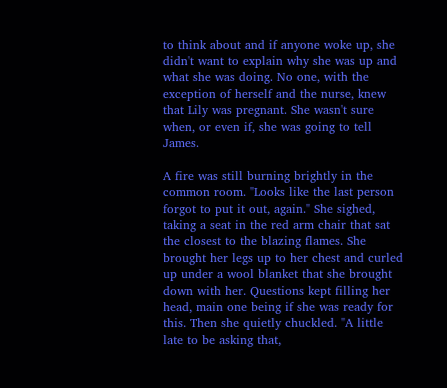to think about and if anyone woke up, she didn't want to explain why she was up and what she was doing. No one, with the exception of herself and the nurse, knew that Lily was pregnant. She wasn't sure when, or even if, she was going to tell James.

A fire was still burning brightly in the common room. "Looks like the last person forgot to put it out, again." She sighed, taking a seat in the red arm chair that sat the closest to the blazing flames. She brought her legs up to her chest and curled up under a wool blanket that she brought down with her. Questions kept filling her head, main one being if she was ready for this. Then she quietly chuckled. "A little late to be asking that,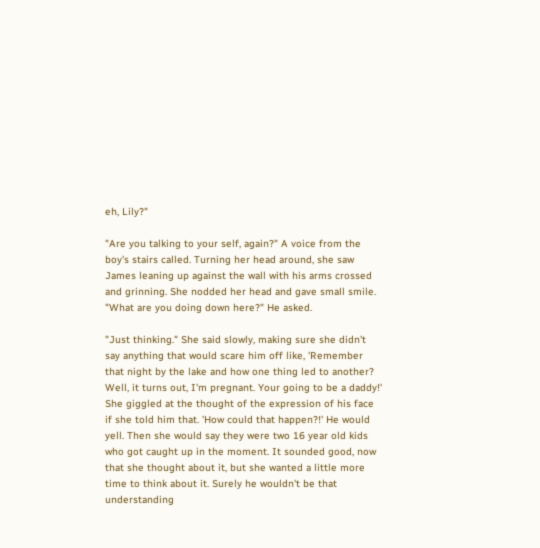eh, Lily?"

"Are you talking to your self, again?" A voice from the boy's stairs called. Turning her head around, she saw James leaning up against the wall with his arms crossed and grinning. She nodded her head and gave small smile. "What are you doing down here?" He asked.

"Just thinking." She said slowly, making sure she didn't say anything that would scare him off like, 'Remember that night by the lake and how one thing led to another? Well, it turns out, I'm pregnant. Your going to be a daddy!' She giggled at the thought of the expression of his face if she told him that. 'How could that happen?!' He would yell. Then she would say they were two 16 year old kids who got caught up in the moment. It sounded good, now that she thought about it, but she wanted a little more time to think about it. Surely he wouldn't be that understanding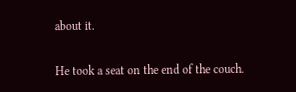about it.

He took a seat on the end of the couch.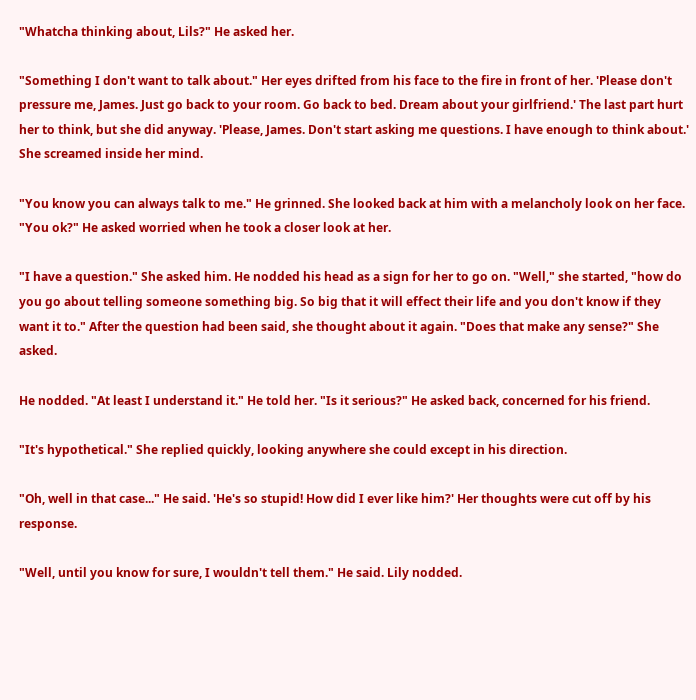"Whatcha thinking about, Lils?" He asked her.

"Something I don't want to talk about." Her eyes drifted from his face to the fire in front of her. 'Please don't pressure me, James. Just go back to your room. Go back to bed. Dream about your girlfriend.' The last part hurt her to think, but she did anyway. 'Please, James. Don't start asking me questions. I have enough to think about.' She screamed inside her mind.

"You know you can always talk to me." He grinned. She looked back at him with a melancholy look on her face. "You ok?" He asked worried when he took a closer look at her.

"I have a question." She asked him. He nodded his head as a sign for her to go on. "Well," she started, "how do you go about telling someone something big. So big that it will effect their life and you don't know if they want it to." After the question had been said, she thought about it again. "Does that make any sense?" She asked.

He nodded. "At least I understand it." He told her. "Is it serious?" He asked back, concerned for his friend.

"It's hypothetical." She replied quickly, looking anywhere she could except in his direction.

"Oh, well in that case..." He said. 'He's so stupid! How did I ever like him?' Her thoughts were cut off by his response.

"Well, until you know for sure, I wouldn't tell them." He said. Lily nodded.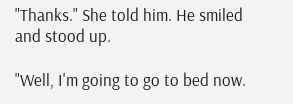"Thanks." She told him. He smiled and stood up.

"Well, I'm going to go to bed now.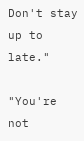Don't stay up to late."

"You're not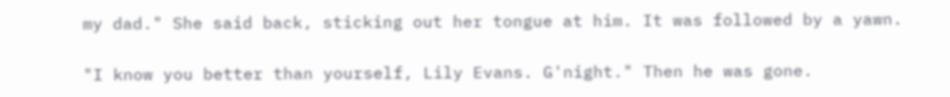my dad." She said back, sticking out her tongue at him. It was followed by a yawn.

"I know you better than yourself, Lily Evans. G'night." Then he was gone.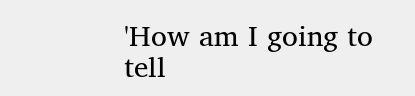'How am I going to tell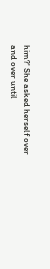him?' She asked herself over and over until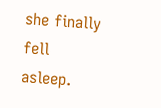she finally fell asleep.